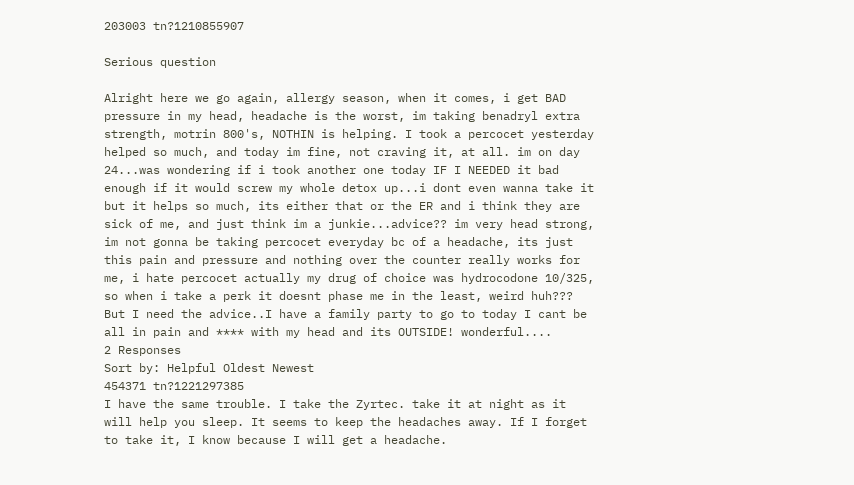203003 tn?1210855907

Serious question

Alright here we go again, allergy season, when it comes, i get BAD pressure in my head, headache is the worst, im taking benadryl extra strength, motrin 800's, NOTHIN is helping. I took a percocet yesterday helped so much, and today im fine, not craving it, at all. im on day 24...was wondering if i took another one today IF I NEEDED it bad enough if it would screw my whole detox up...i dont even wanna take it but it helps so much, its either that or the ER and i think they are sick of me, and just think im a junkie...advice?? im very head strong, im not gonna be taking percocet everyday bc of a headache, its just this pain and pressure and nothing over the counter really works for me, i hate percocet actually my drug of choice was hydrocodone 10/325, so when i take a perk it doesnt phase me in the least, weird huh??? But I need the advice..I have a family party to go to today I cant be all in pain and **** with my head and its OUTSIDE! wonderful....
2 Responses
Sort by: Helpful Oldest Newest
454371 tn?1221297385
I have the same trouble. I take the Zyrtec. take it at night as it will help you sleep. It seems to keep the headaches away. If I forget to take it, I know because I will get a headache.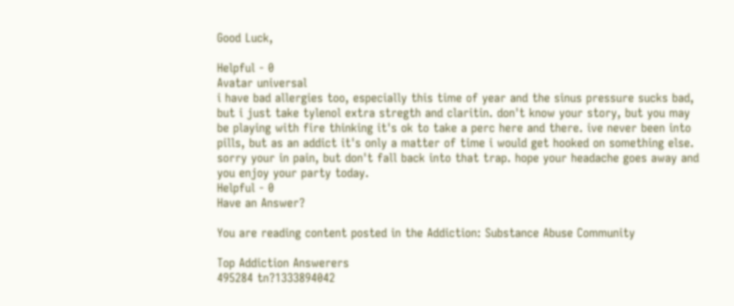Good Luck,

Helpful - 0
Avatar universal
i have bad allergies too, especially this time of year and the sinus pressure sucks bad, but i just take tylenol extra stregth and claritin. don't know your story, but you may be playing with fire thinking it's ok to take a perc here and there. ive never been into pills, but as an addict it's only a matter of time i would get hooked on something else. sorry your in pain, but don't fall back into that trap. hope your headache goes away and you enjoy your party today.
Helpful - 0
Have an Answer?

You are reading content posted in the Addiction: Substance Abuse Community

Top Addiction Answerers
495284 tn?1333894042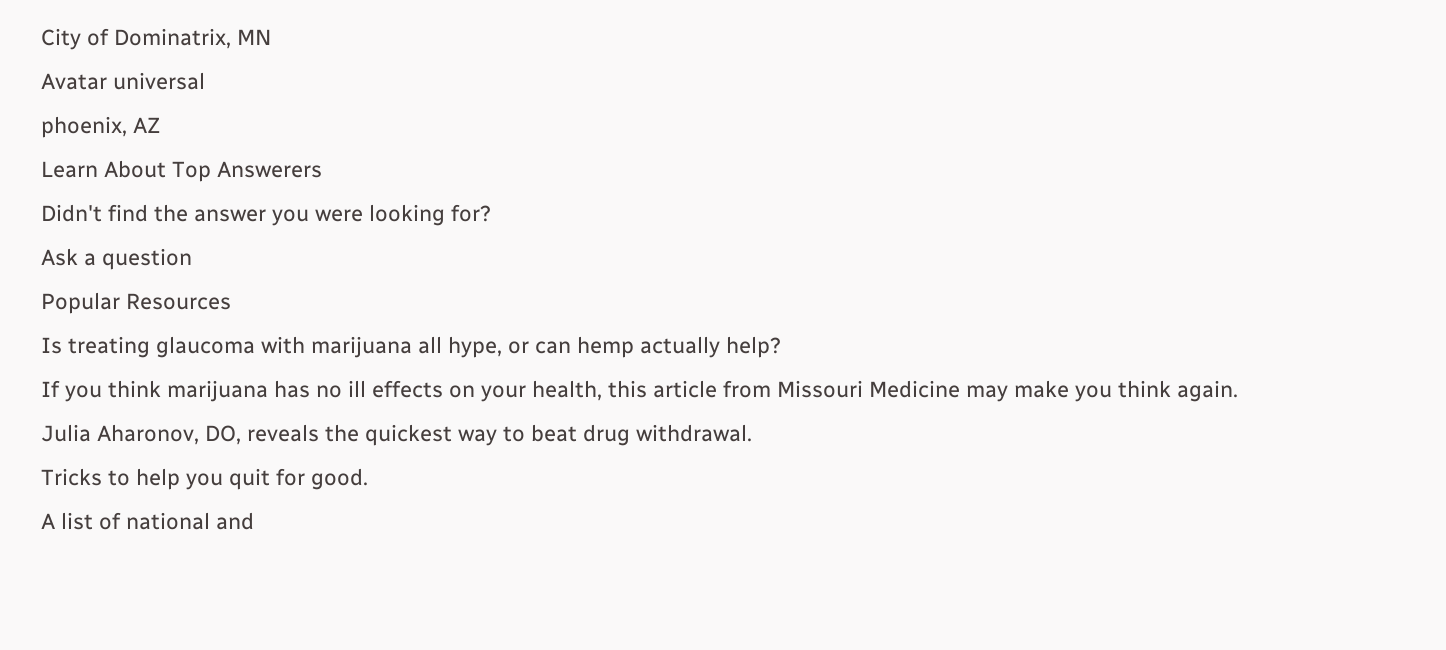City of Dominatrix, MN
Avatar universal
phoenix, AZ
Learn About Top Answerers
Didn't find the answer you were looking for?
Ask a question
Popular Resources
Is treating glaucoma with marijuana all hype, or can hemp actually help?
If you think marijuana has no ill effects on your health, this article from Missouri Medicine may make you think again.
Julia Aharonov, DO, reveals the quickest way to beat drug withdrawal.
Tricks to help you quit for good.
A list of national and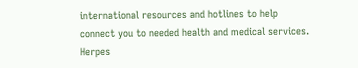international resources and hotlines to help connect you to needed health and medical services.
Herpes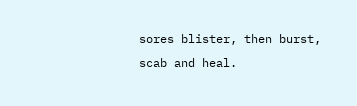sores blister, then burst, scab and heal.